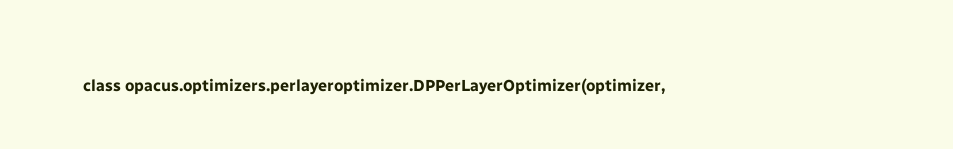class opacus.optimizers.perlayeroptimizer.DPPerLayerOptimizer(optimizer,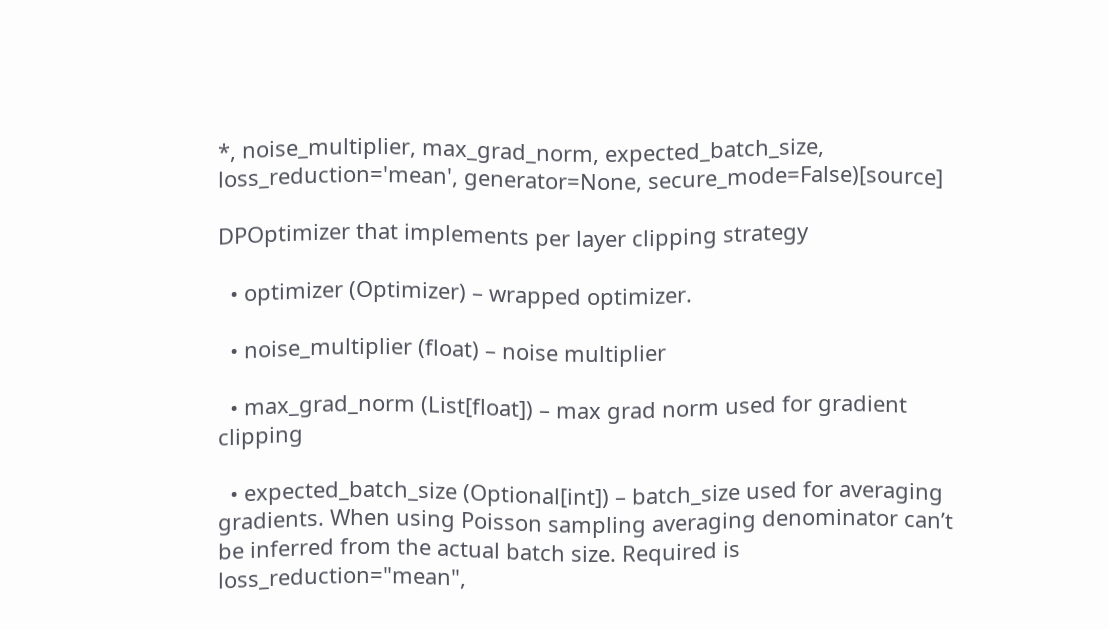*, noise_multiplier, max_grad_norm, expected_batch_size, loss_reduction='mean', generator=None, secure_mode=False)[source]

DPOptimizer that implements per layer clipping strategy

  • optimizer (Optimizer) – wrapped optimizer.

  • noise_multiplier (float) – noise multiplier

  • max_grad_norm (List[float]) – max grad norm used for gradient clipping

  • expected_batch_size (Optional[int]) – batch_size used for averaging gradients. When using Poisson sampling averaging denominator can’t be inferred from the actual batch size. Required is loss_reduction="mean",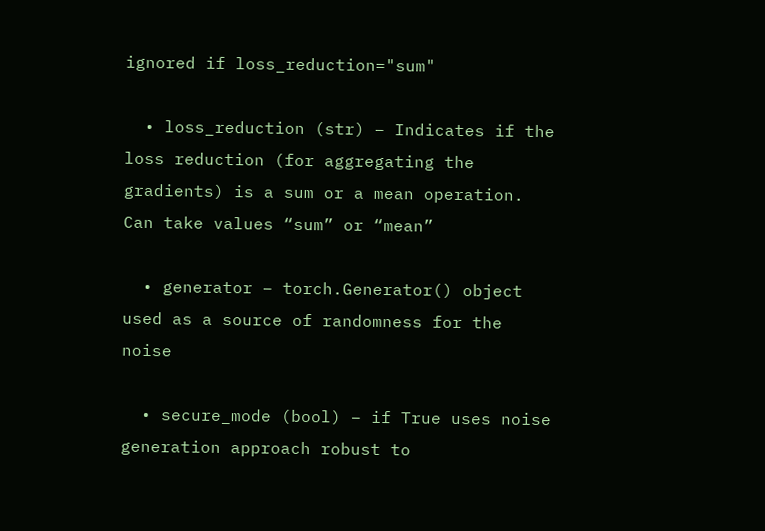ignored if loss_reduction="sum"

  • loss_reduction (str) – Indicates if the loss reduction (for aggregating the gradients) is a sum or a mean operation. Can take values “sum” or “mean”

  • generator – torch.Generator() object used as a source of randomness for the noise

  • secure_mode (bool) – if True uses noise generation approach robust to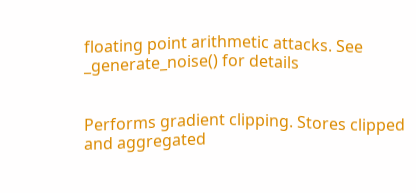floating point arithmetic attacks. See _generate_noise() for details


Performs gradient clipping. Stores clipped and aggregated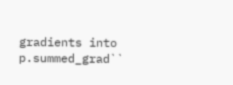gradients into p.summed_grad``